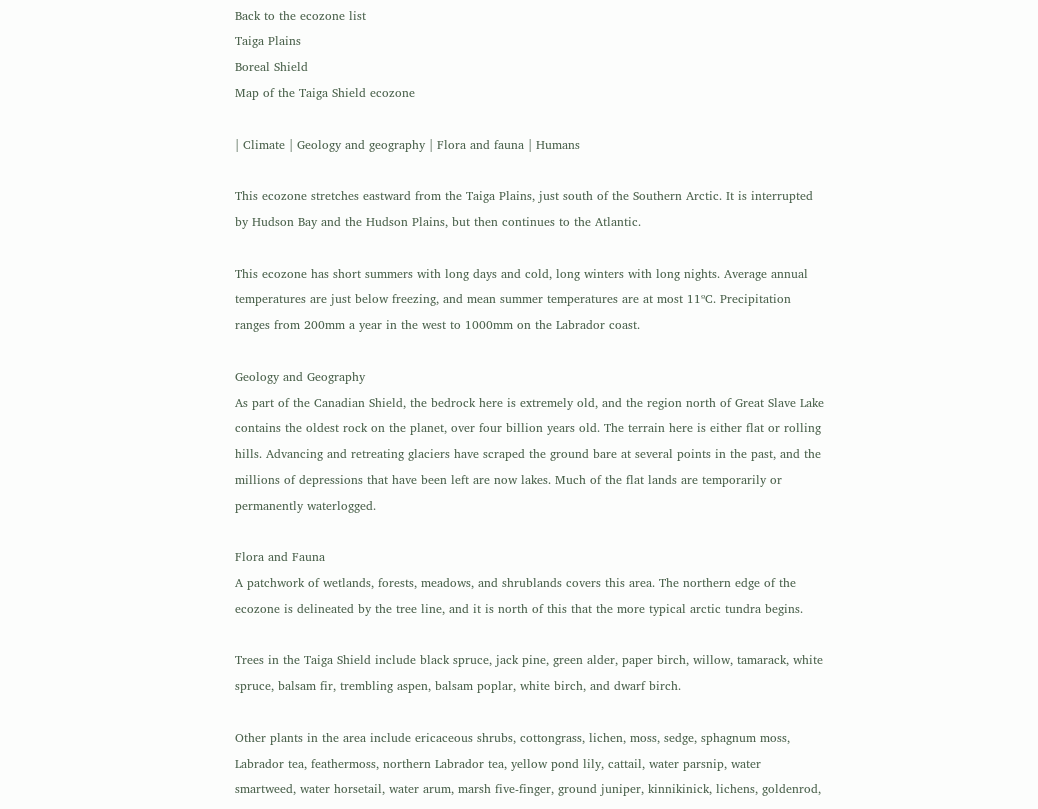Back to the ecozone list
Taiga Plains
Boreal Shield
Map of the Taiga Shield ecozone

| Climate | Geology and geography | Flora and fauna | Humans

This ecozone stretches eastward from the Taiga Plains, just south of the Southern Arctic. It is interrupted by Hudson Bay and the Hudson Plains, but then continues to the Atlantic.

This ecozone has short summers with long days and cold, long winters with long nights. Average annual temperatures are just below freezing, and mean summer temperatures are at most 11ºC. Precipitation ranges from 200mm a year in the west to 1000mm on the Labrador coast.

Geology and Geography
As part of the Canadian Shield, the bedrock here is extremely old, and the region north of Great Slave Lake contains the oldest rock on the planet, over four billion years old. The terrain here is either flat or rolling hills. Advancing and retreating glaciers have scraped the ground bare at several points in the past, and the millions of depressions that have been left are now lakes. Much of the flat lands are temporarily or permanently waterlogged.

Flora and Fauna
A patchwork of wetlands, forests, meadows, and shrublands covers this area. The northern edge of the ecozone is delineated by the tree line, and it is north of this that the more typical arctic tundra begins.

Trees in the Taiga Shield include black spruce, jack pine, green alder, paper birch, willow, tamarack, white spruce, balsam fir, trembling aspen, balsam poplar, white birch, and dwarf birch.

Other plants in the area include ericaceous shrubs, cottongrass, lichen, moss, sedge, sphagnum moss, Labrador tea, feathermoss, northern Labrador tea, yellow pond lily, cattail, water parsnip, water smartweed, water horsetail, water arum, marsh five-finger, ground juniper, kinnikinick, lichens, goldenrod,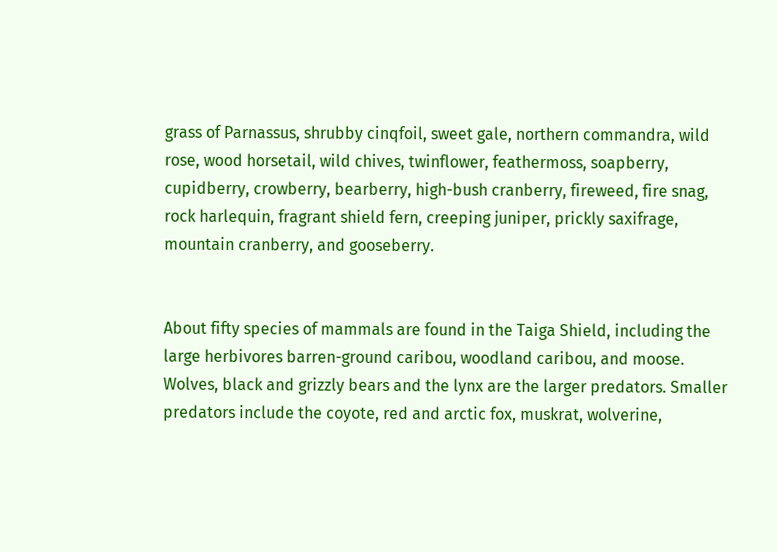grass of Parnassus, shrubby cinqfoil, sweet gale, northern commandra, wild rose, wood horsetail, wild chives, twinflower, feathermoss, soapberry, cupidberry, crowberry, bearberry, high-bush cranberry, fireweed, fire snag, rock harlequin, fragrant shield fern, creeping juniper, prickly saxifrage, mountain cranberry, and gooseberry.


About fifty species of mammals are found in the Taiga Shield, including the large herbivores barren-ground caribou, woodland caribou, and moose. Wolves, black and grizzly bears and the lynx are the larger predators. Smaller predators include the coyote, red and arctic fox, muskrat, wolverine,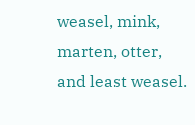weasel, mink, marten, otter, and least weasel.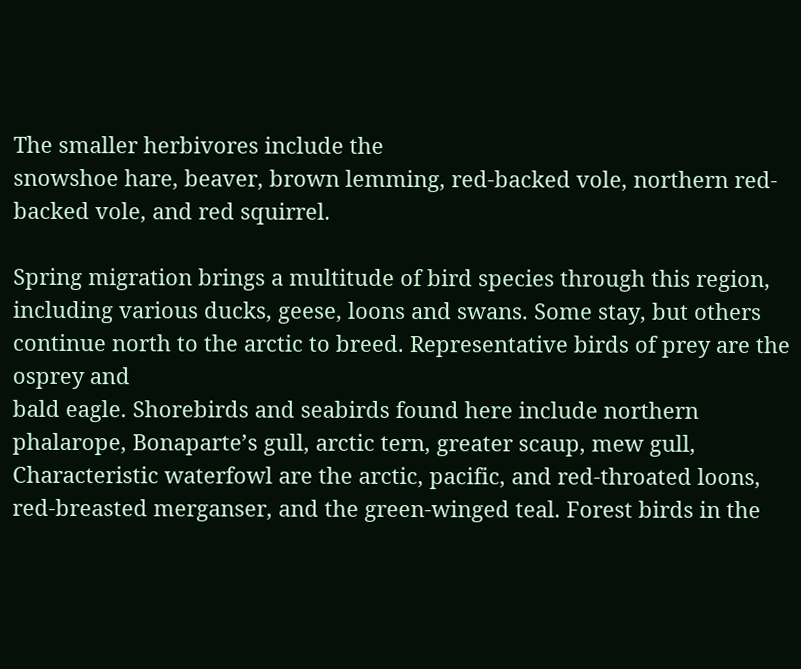The smaller herbivores include the
snowshoe hare, beaver, brown lemming, red-backed vole, northern red-backed vole, and red squirrel.

Spring migration brings a multitude of bird species through this region, including various ducks, geese, loons and swans. Some stay, but others continue north to the arctic to breed. Representative birds of prey are the osprey and
bald eagle. Shorebirds and seabirds found here include northern phalarope, Bonaparte’s gull, arctic tern, greater scaup, mew gull, Characteristic waterfowl are the arctic, pacific, and red-throated loons, red-breasted merganser, and the green-winged teal. Forest birds in the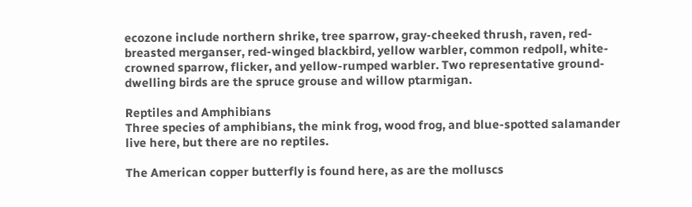ecozone include northern shrike, tree sparrow, gray-cheeked thrush, raven, red-breasted merganser, red-winged blackbird, yellow warbler, common redpoll, white-crowned sparrow, flicker, and yellow-rumped warbler. Two representative ground-dwelling birds are the spruce grouse and willow ptarmigan.

Reptiles and Amphibians
Three species of amphibians, the mink frog, wood frog, and blue-spotted salamander live here, but there are no reptiles.

The American copper butterfly is found here, as are the molluscs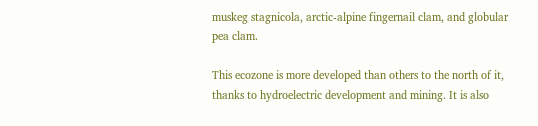muskeg stagnicola, arctic-alpine fingernail clam, and globular pea clam.

This ecozone is more developed than others to the north of it, thanks to hydroelectric development and mining. It is also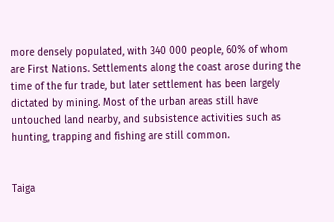more densely populated, with 340 000 people, 60% of whom are First Nations. Settlements along the coast arose during the time of the fur trade, but later settlement has been largely dictated by mining. Most of the urban areas still have untouched land nearby, and subsistence activities such as hunting, trapping and fishing are still common.


Taiga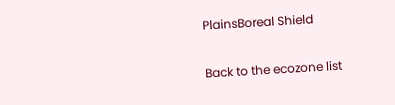PlainsBoreal Shield

Back to the ecozone list